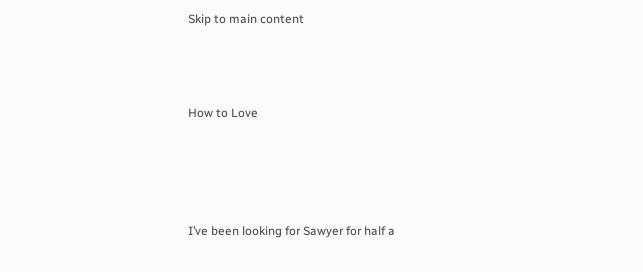Skip to main content



How to Love




I’ve been looking for Sawyer for half a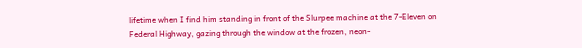lifetime when I find him standing in front of the Slurpee machine at the 7-Eleven on Federal Highway, gazing through the window at the frozen, neon-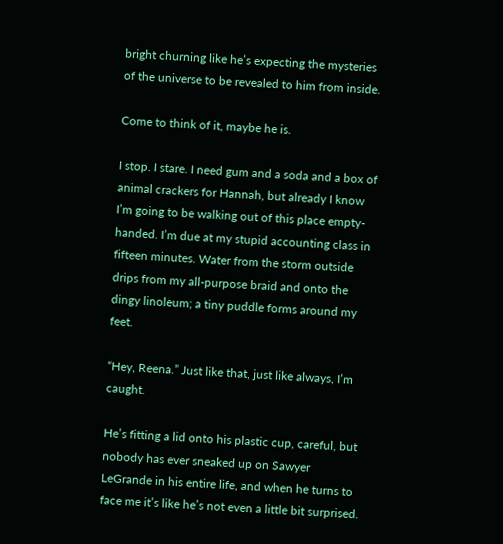bright churning like he’s expecting the mysteries of the universe to be revealed to him from inside.

Come to think of it, maybe he is.

I stop. I stare. I need gum and a soda and a box of animal crackers for Hannah, but already I know I’m going to be walking out of this place empty-handed. I’m due at my stupid accounting class in fifteen minutes. Water from the storm outside drips from my all-purpose braid and onto the dingy linoleum; a tiny puddle forms around my feet.

“Hey, Reena.” Just like that, just like always, I’m caught.

He’s fitting a lid onto his plastic cup, careful, but nobody has ever sneaked up on Sawyer LeGrande in his entire life, and when he turns to face me it’s like he’s not even a little bit surprised.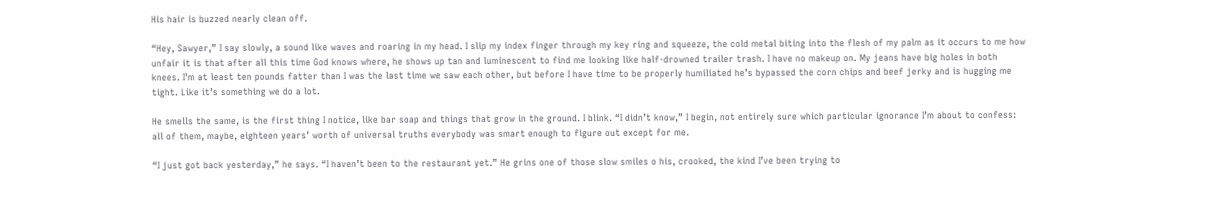His hair is buzzed nearly clean off.

“Hey, Sawyer,” I say slowly, a sound like waves and roaring in my head. I slip my index finger through my key ring and squeeze, the cold metal biting into the flesh of my palm as it occurs to me how unfair it is that after all this time God knows where, he shows up tan and luminescent to find me looking like half-drowned trailer trash. I have no makeup on. My jeans have big holes in both knees. I’m at least ten pounds fatter than I was the last time we saw each other, but before I have time to be properly humiliated he’s bypassed the corn chips and beef jerky and is hugging me tight. Like it’s something we do a lot.

He smells the same, is the first thing I notice, like bar soap and things that grow in the ground. I blink. “I didn’t know,” I begin, not entirely sure which particular ignorance I’m about to confess: all of them, maybe, eighteen years’ worth of universal truths everybody was smart enough to figure out except for me.

“I just got back yesterday,” he says. “I haven’t been to the restaurant yet.” He grins one of those slow smiles o his, crooked, the kind I’ve been trying to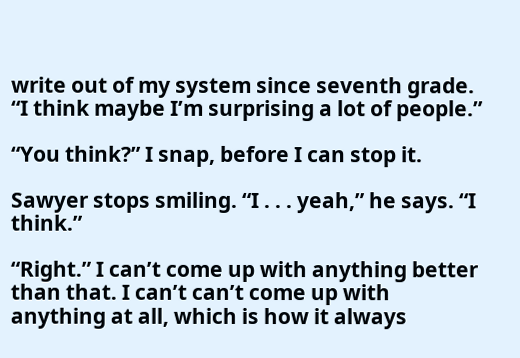write out of my system since seventh grade. “I think maybe I’m surprising a lot of people.”

“You think?” I snap, before I can stop it.

Sawyer stops smiling. “I . . . yeah,” he says. “I think.”

“Right.” I can’t come up with anything better than that. I can’t can’t come up with anything at all, which is how it always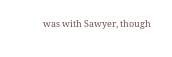was with Sawyer, though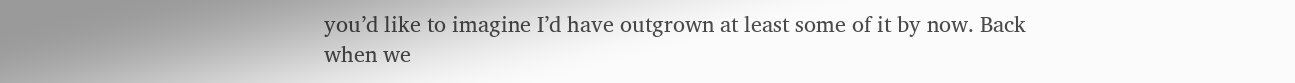you’d like to imagine I’d have outgrown at least some of it by now. Back when we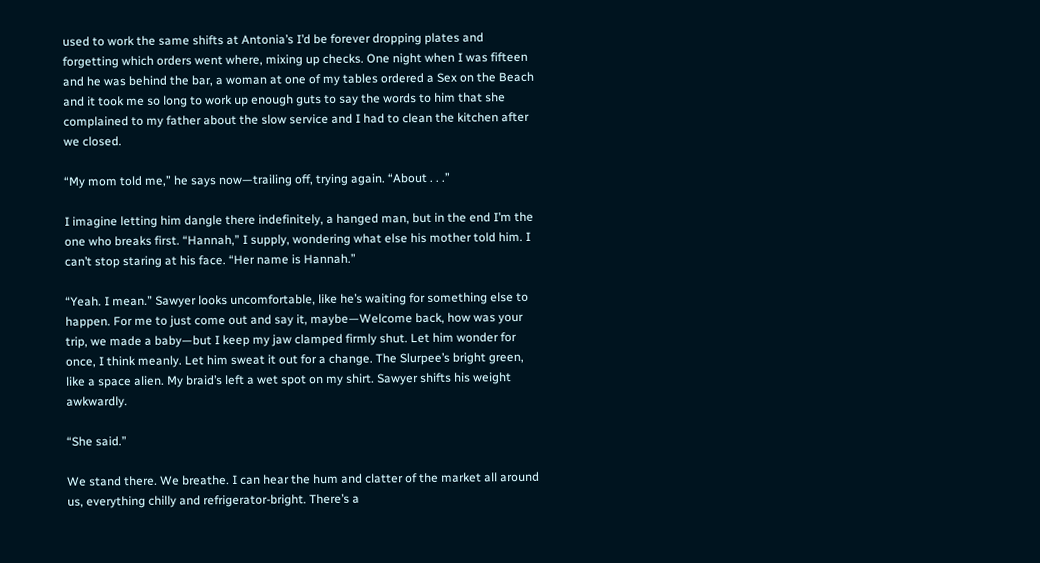used to work the same shifts at Antonia’s I’d be forever dropping plates and forgetting which orders went where, mixing up checks. One night when I was fifteen and he was behind the bar, a woman at one of my tables ordered a Sex on the Beach and it took me so long to work up enough guts to say the words to him that she complained to my father about the slow service and I had to clean the kitchen after we closed.

“My mom told me,” he says now—trailing off, trying again. “About . . .”

I imagine letting him dangle there indefinitely, a hanged man, but in the end I’m the one who breaks first. “Hannah,” I supply, wondering what else his mother told him. I can’t stop staring at his face. “Her name is Hannah.”

“Yeah. I mean.” Sawyer looks uncomfortable, like he’s waiting for something else to happen. For me to just come out and say it, maybe—Welcome back, how was your trip, we made a baby—but I keep my jaw clamped firmly shut. Let him wonder for once, I think meanly. Let him sweat it out for a change. The Slurpee’s bright green, like a space alien. My braid’s left a wet spot on my shirt. Sawyer shifts his weight awkwardly.

“She said.”

We stand there. We breathe. I can hear the hum and clatter of the market all around us, everything chilly and refrigerator-bright. There’s a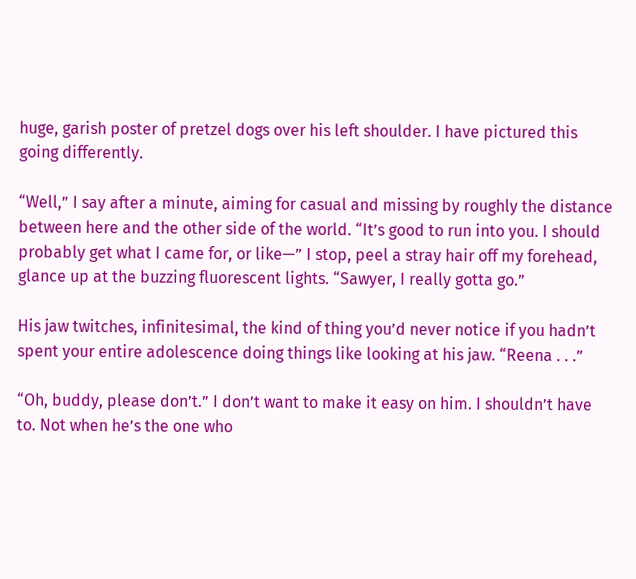huge, garish poster of pretzel dogs over his left shoulder. I have pictured this going differently.

“Well,” I say after a minute, aiming for casual and missing by roughly the distance between here and the other side of the world. “It’s good to run into you. I should probably get what I came for, or like—” I stop, peel a stray hair off my forehead, glance up at the buzzing fluorescent lights. “Sawyer, I really gotta go.”

His jaw twitches, infinitesimal, the kind of thing you’d never notice if you hadn’t spent your entire adolescence doing things like looking at his jaw. “Reena . . .”

“Oh, buddy, please don’t.” I don’t want to make it easy on him. I shouldn’t have to. Not when he’s the one who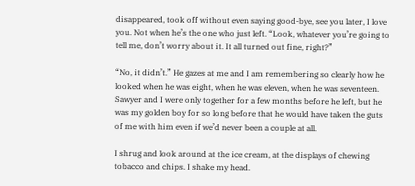disappeared, took off without even saying good-bye, see you later, I love you. Not when he’s the one who just left. “Look, whatever you’re going to tell me, don’t worry about it. It all turned out fine, right?”

“No, it didn’t.” He gazes at me and I am remembering so clearly how he looked when he was eight, when he was eleven, when he was seventeen. Sawyer and I were only together for a few months before he left, but he was my golden boy for so long before that he would have taken the guts of me with him even if we’d never been a couple at all.

I shrug and look around at the ice cream, at the displays of chewing tobacco and chips. I shake my head.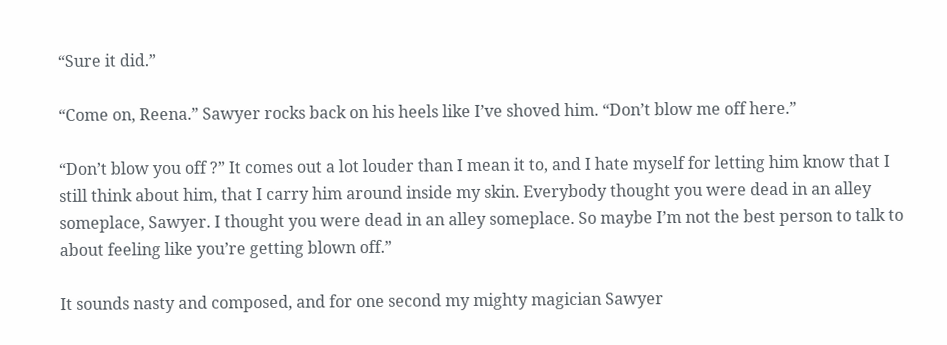“Sure it did.”

“Come on, Reena.” Sawyer rocks back on his heels like I’ve shoved him. “Don’t blow me off here.”

“Don’t blow you off ?” It comes out a lot louder than I mean it to, and I hate myself for letting him know that I still think about him, that I carry him around inside my skin. Everybody thought you were dead in an alley someplace, Sawyer. I thought you were dead in an alley someplace. So maybe I’m not the best person to talk to about feeling like you’re getting blown off.”

It sounds nasty and composed, and for one second my mighty magician Sawyer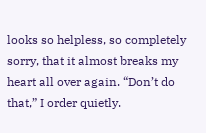looks so helpless, so completely sorry, that it almost breaks my heart all over again. “Don’t do that,” I order quietly.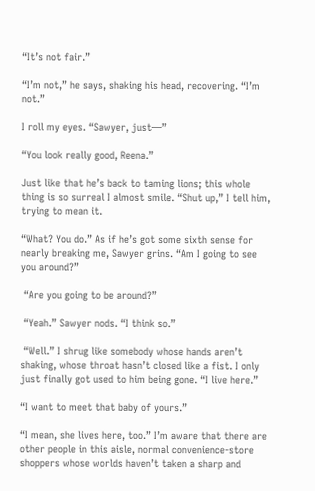“It’s not fair.”

“I’m not,” he says, shaking his head, recovering. “I’m not.”

I roll my eyes. “Sawyer, just—”

“You look really good, Reena.”

Just like that he’s back to taming lions; this whole thing is so surreal I almost smile. “Shut up,” I tell him, trying to mean it.

“What? You do.” As if he’s got some sixth sense for nearly breaking me, Sawyer grins. “Am I going to see you around?”

 “Are you going to be around?”

 “Yeah.” Sawyer nods. “I think so.”

 “Well.” I shrug like somebody whose hands aren’t shaking, whose throat hasn’t closed like a fist. I only just finally got used to him being gone. “I live here.”

“I want to meet that baby of yours.”

“I mean, she lives here, too.” I’m aware that there are other people in this aisle, normal convenience-store shoppers whose worlds haven’t taken a sharp and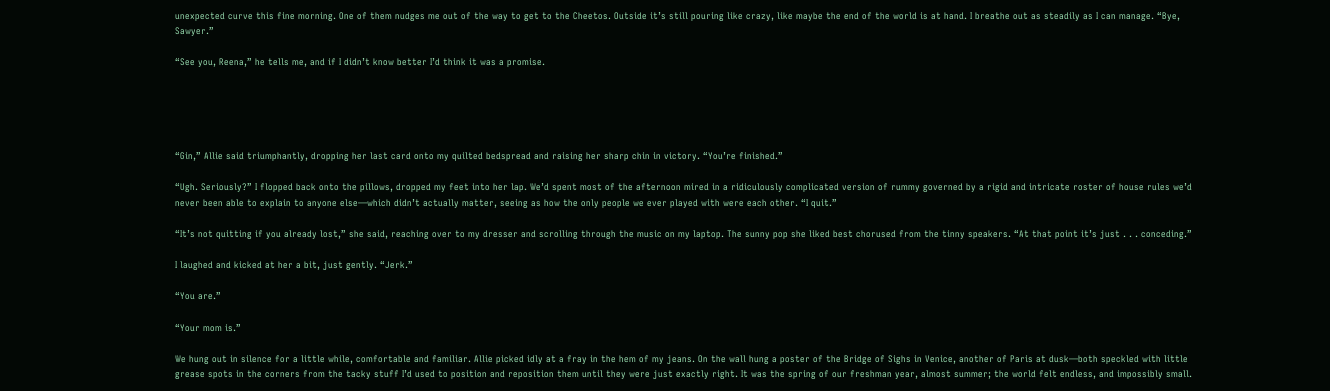unexpected curve this fine morning. One of them nudges me out of the way to get to the Cheetos. Outside it’s still pouring like crazy, like maybe the end of the world is at hand. I breathe out as steadily as I can manage. “Bye, Sawyer.”

“See you, Reena,” he tells me, and if I didn’t know better I’d think it was a promise.





“Gin,” Allie said triumphantly, dropping her last card onto my quilted bedspread and raising her sharp chin in victory. “You’re finished.”

“Ugh. Seriously?” I flopped back onto the pillows, dropped my feet into her lap. We’d spent most of the afternoon mired in a ridiculously complicated version of rummy governed by a rigid and intricate roster of house rules we’d never been able to explain to anyone else—which didn’t actually matter, seeing as how the only people we ever played with were each other. “I quit.”

“It’s not quitting if you already lost,” she said, reaching over to my dresser and scrolling through the music on my laptop. The sunny pop she liked best chorused from the tinny speakers. “At that point it’s just . . . conceding.”

I laughed and kicked at her a bit, just gently. “Jerk.”

“You are.”

“Your mom is.”

We hung out in silence for a little while, comfortable and familiar. Allie picked idly at a fray in the hem of my jeans. On the wall hung a poster of the Bridge of Sighs in Venice, another of Paris at dusk—both speckled with little grease spots in the corners from the tacky stuff I’d used to position and reposition them until they were just exactly right. It was the spring of our freshman year, almost summer; the world felt endless, and impossibly small.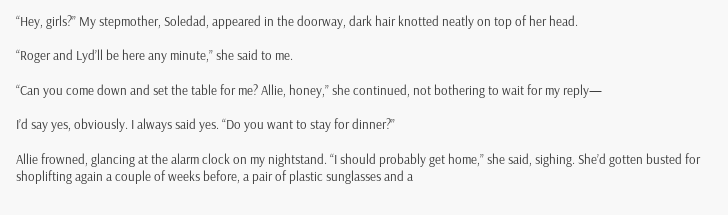“Hey, girls?” My stepmother, Soledad, appeared in the doorway, dark hair knotted neatly on top of her head.

“Roger and Lyd’ll be here any minute,” she said to me.

“Can you come down and set the table for me? Allie, honey,” she continued, not bothering to wait for my reply—

I’d say yes, obviously. I always said yes. “Do you want to stay for dinner?”

Allie frowned, glancing at the alarm clock on my nightstand. “I should probably get home,” she said, sighing. She’d gotten busted for shoplifting again a couple of weeks before, a pair of plastic sunglasses and a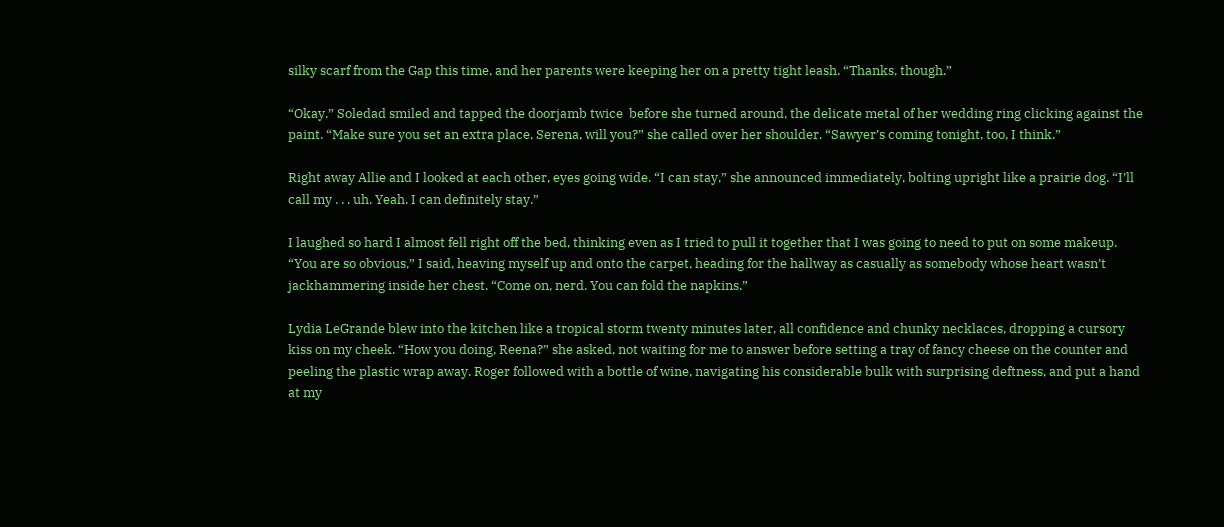silky scarf from the Gap this time, and her parents were keeping her on a pretty tight leash. “Thanks, though.”

“Okay.” Soledad smiled and tapped the doorjamb twice  before she turned around, the delicate metal of her wedding ring clicking against the paint. “Make sure you set an extra place, Serena, will you?” she called over her shoulder. “Sawyer’s coming tonight, too, I think.”

Right away Allie and I looked at each other, eyes going wide. “I can stay,” she announced immediately, bolting upright like a prairie dog. “I’ll call my . . . uh. Yeah. I can definitely stay.”

I laughed so hard I almost fell right off the bed, thinking even as I tried to pull it together that I was going to need to put on some makeup. “You are so obvious,” I said, heaving myself up and onto the carpet, heading for the hallway as casually as somebody whose heart wasn’t jackhammering inside her chest. “Come on, nerd. You can fold the napkins.”

Lydia LeGrande blew into the kitchen like a tropical storm twenty minutes later, all confidence and chunky necklaces, dropping a cursory kiss on my cheek. “How you doing, Reena?” she asked, not waiting for me to answer before setting a tray of fancy cheese on the counter and peeling the plastic wrap away. Roger followed with a bottle of wine, navigating his considerable bulk with surprising deftness, and put a hand at my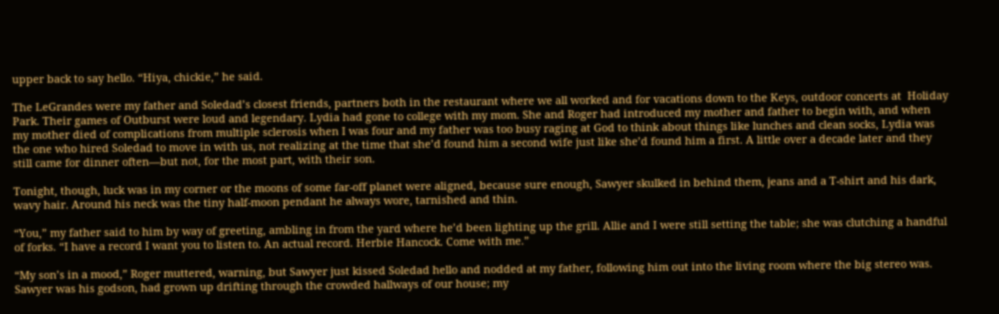upper back to say hello. “Hiya, chickie,” he said.

The LeGrandes were my father and Soledad’s closest friends, partners both in the restaurant where we all worked and for vacations down to the Keys, outdoor concerts at  Holiday Park. Their games of Outburst were loud and legendary. Lydia had gone to college with my mom. She and Roger had introduced my mother and father to begin with, and when my mother died of complications from multiple sclerosis when I was four and my father was too busy raging at God to think about things like lunches and clean socks, Lydia was the one who hired Soledad to move in with us, not realizing at the time that she’d found him a second wife just like she’d found him a first. A little over a decade later and they still came for dinner often—but not, for the most part, with their son.

Tonight, though, luck was in my corner or the moons of some far-off planet were aligned, because sure enough, Sawyer skulked in behind them, jeans and a T-shirt and his dark, wavy hair. Around his neck was the tiny half-moon pendant he always wore, tarnished and thin.

“You,” my father said to him by way of greeting, ambling in from the yard where he’d been lighting up the grill. Allie and I were still setting the table; she was clutching a handful of forks. “I have a record I want you to listen to. An actual record. Herbie Hancock. Come with me.”

“My son’s in a mood,” Roger muttered, warning, but Sawyer just kissed Soledad hello and nodded at my father, following him out into the living room where the big stereo was. Sawyer was his godson, had grown up drifting through the crowded hallways of our house; my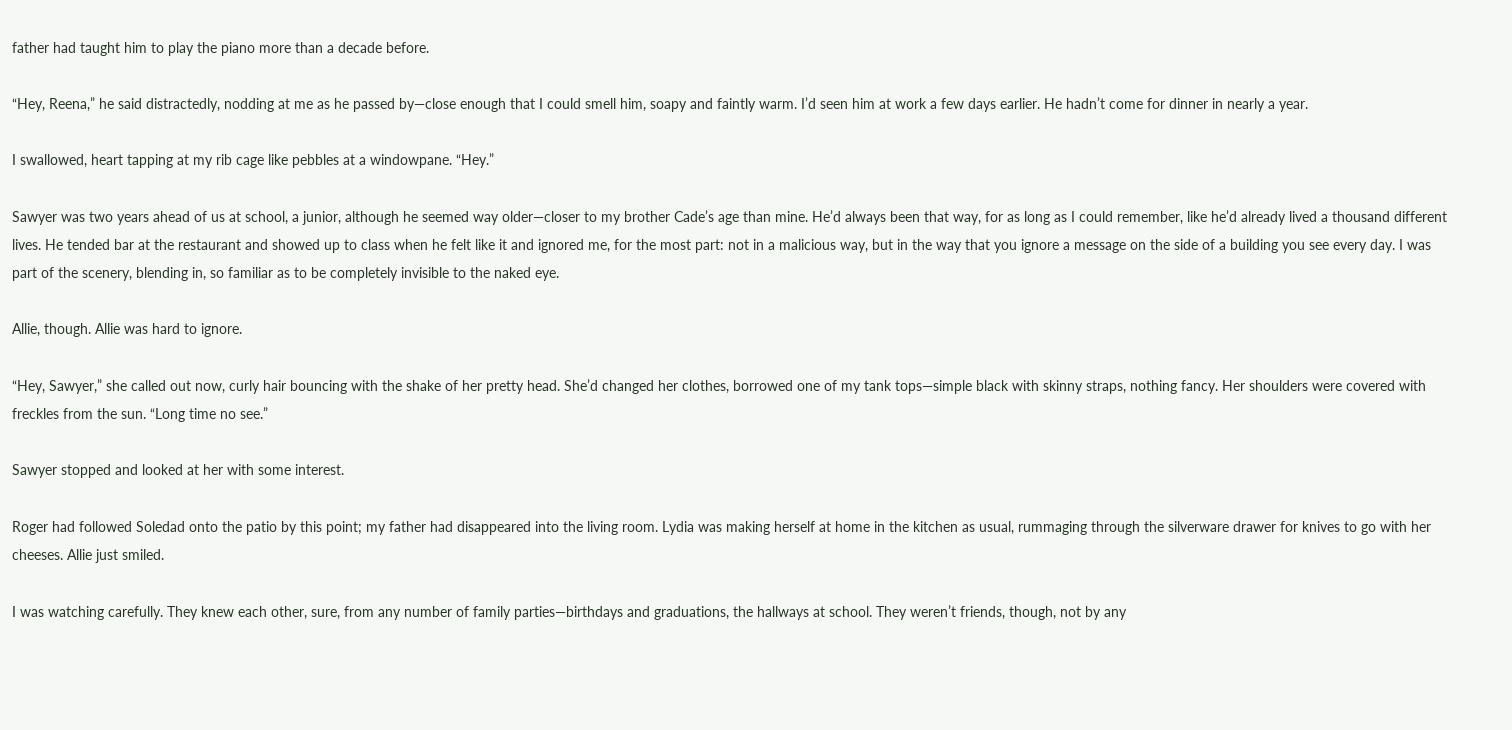father had taught him to play the piano more than a decade before.

“Hey, Reena,” he said distractedly, nodding at me as he passed by—close enough that I could smell him, soapy and faintly warm. I’d seen him at work a few days earlier. He hadn’t come for dinner in nearly a year.

I swallowed, heart tapping at my rib cage like pebbles at a windowpane. “Hey.”

Sawyer was two years ahead of us at school, a junior, although he seemed way older—closer to my brother Cade’s age than mine. He’d always been that way, for as long as I could remember, like he’d already lived a thousand different lives. He tended bar at the restaurant and showed up to class when he felt like it and ignored me, for the most part: not in a malicious way, but in the way that you ignore a message on the side of a building you see every day. I was part of the scenery, blending in, so familiar as to be completely invisible to the naked eye.

Allie, though. Allie was hard to ignore.

“Hey, Sawyer,” she called out now, curly hair bouncing with the shake of her pretty head. She’d changed her clothes, borrowed one of my tank tops—simple black with skinny straps, nothing fancy. Her shoulders were covered with freckles from the sun. “Long time no see.”

Sawyer stopped and looked at her with some interest.

Roger had followed Soledad onto the patio by this point; my father had disappeared into the living room. Lydia was making herself at home in the kitchen as usual, rummaging through the silverware drawer for knives to go with her cheeses. Allie just smiled.

I was watching carefully. They knew each other, sure, from any number of family parties—birthdays and graduations, the hallways at school. They weren’t friends, though, not by any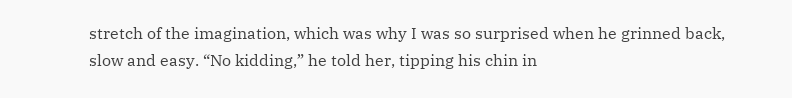stretch of the imagination, which was why I was so surprised when he grinned back, slow and easy. “No kidding,” he told her, tipping his chin in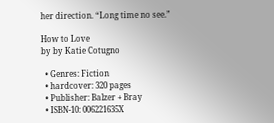her direction. “Long time no see.”

How to Love
by by Katie Cotugno

  • Genres: Fiction
  • hardcover: 320 pages
  • Publisher: Balzer + Bray
  • ISBN-10: 006221635X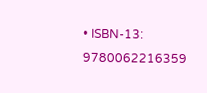• ISBN-13: 9780062216359